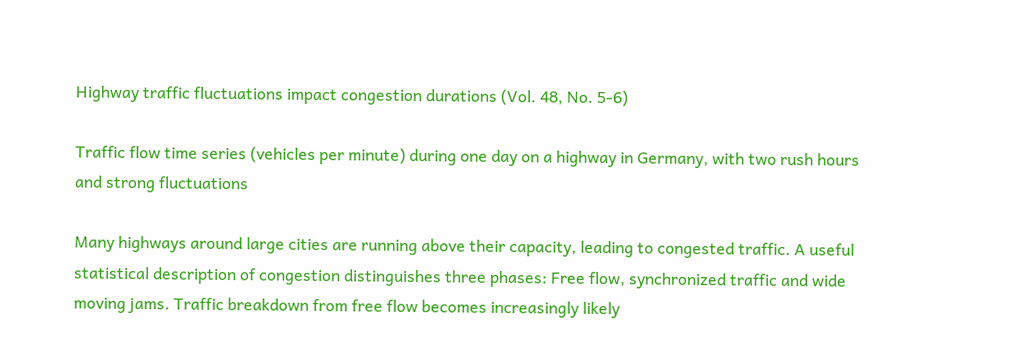Highway traffic fluctuations impact congestion durations (Vol. 48, No. 5-6)

Traffic flow time series (vehicles per minute) during one day on a highway in Germany, with two rush hours and strong fluctuations

Many highways around large cities are running above their capacity, leading to congested traffic. A useful statistical description of congestion distinguishes three phases: Free flow, synchronized traffic and wide moving jams. Traffic breakdown from free flow becomes increasingly likely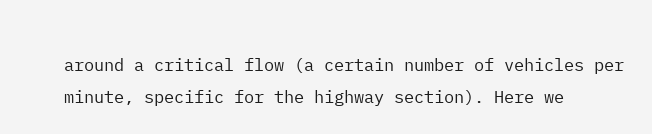around a critical flow (a certain number of vehicles per minute, specific for the highway section). Here we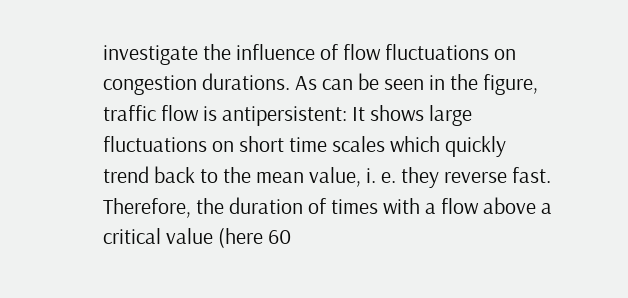investigate the influence of flow fluctuations on congestion durations. As can be seen in the figure, traffic flow is antipersistent: It shows large fluctuations on short time scales which quickly trend back to the mean value, i. e. they reverse fast. Therefore, the duration of times with a flow above a critical value (here 60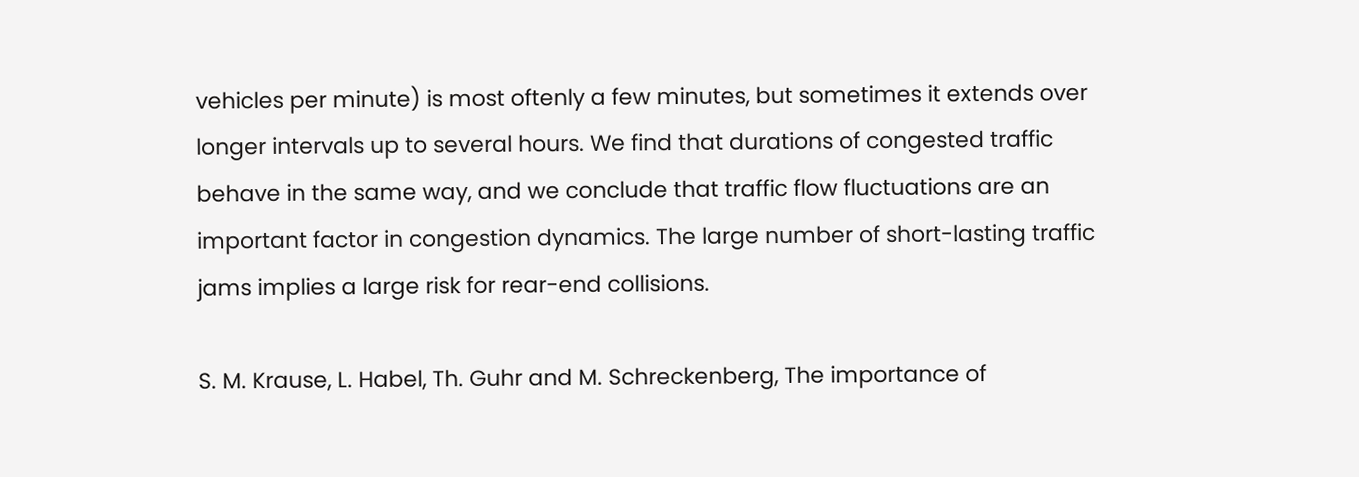vehicles per minute) is most oftenly a few minutes, but sometimes it extends over longer intervals up to several hours. We find that durations of congested traffic behave in the same way, and we conclude that traffic flow fluctuations are an important factor in congestion dynamics. The large number of short-lasting traffic jams implies a large risk for rear-end collisions.

S. M. Krause, L. Habel, Th. Guhr and M. Schreckenberg, The importance of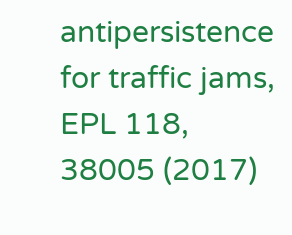antipersistence for traffic jams, EPL 118, 38005 (2017)